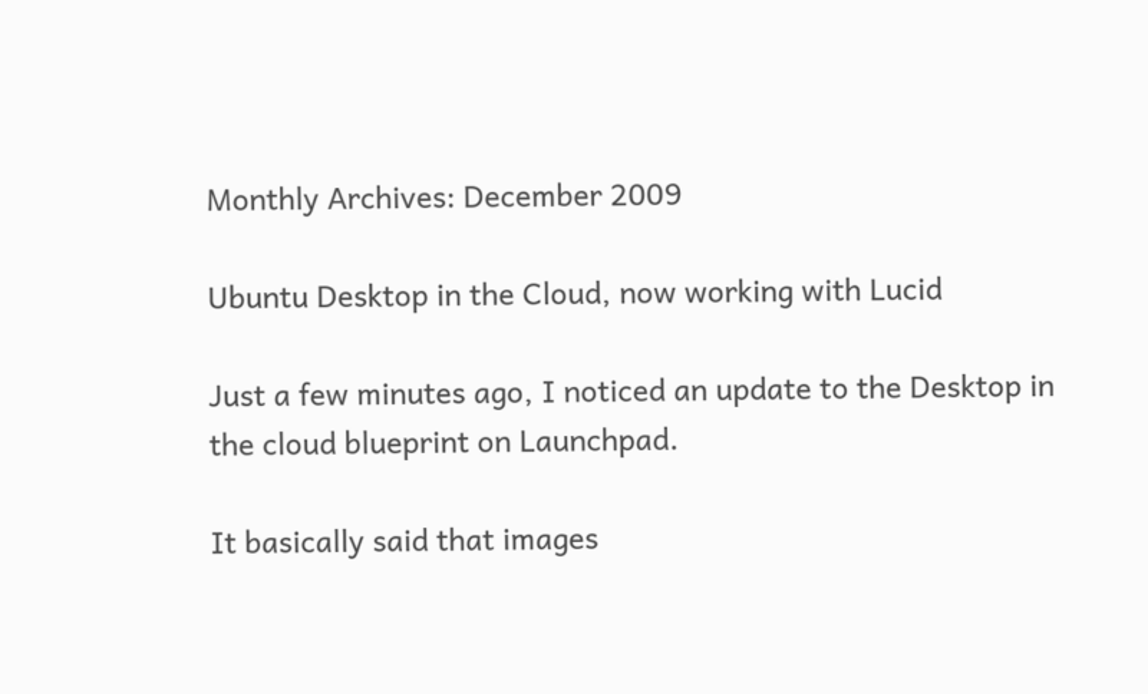Monthly Archives: December 2009

Ubuntu Desktop in the Cloud, now working with Lucid

Just a few minutes ago, I noticed an update to the Desktop in the cloud blueprint on Launchpad.

It basically said that images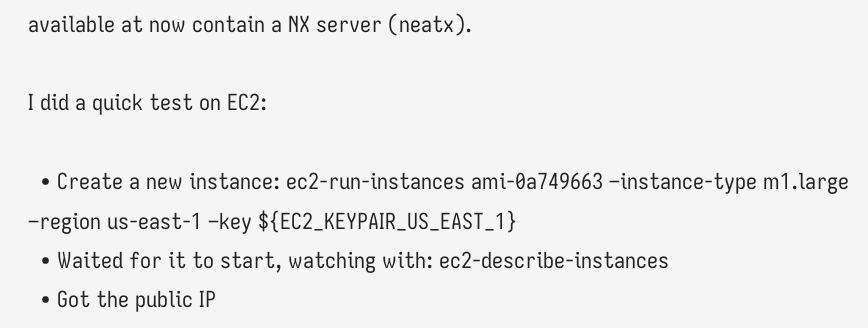available at now contain a NX server (neatx).

I did a quick test on EC2:

  • Create a new instance: ec2-run-instances ami-0a749663 –instance-type m1.large –region us-east-1 –key ${EC2_KEYPAIR_US_EAST_1}
  • Waited for it to start, watching with: ec2-describe-instances
  • Got the public IP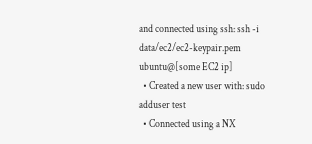and connected using ssh: ssh -i data/ec2/ec2-keypair.pem ubuntu@[some EC2 ip]
  • Created a new user with: sudo adduser test
  • Connected using a NX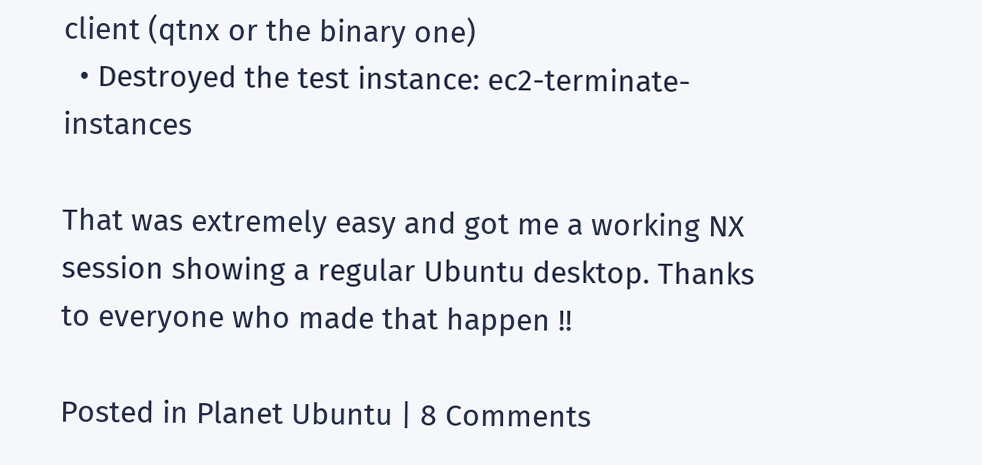client (qtnx or the binary one)
  • Destroyed the test instance: ec2-terminate-instances

That was extremely easy and got me a working NX session showing a regular Ubuntu desktop. Thanks to everyone who made that happen !!

Posted in Planet Ubuntu | 8 Comments